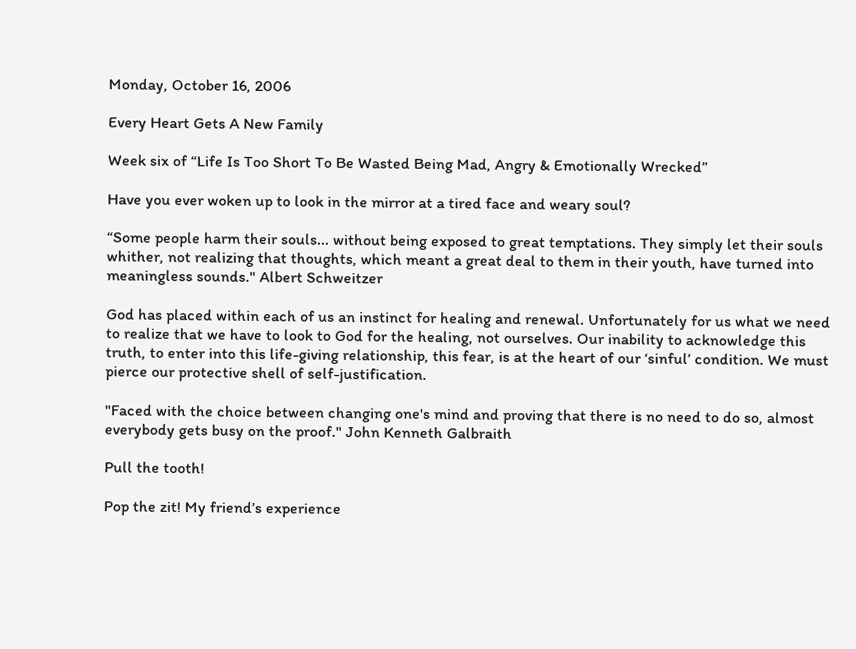Monday, October 16, 2006

Every Heart Gets A New Family

Week six of “Life Is Too Short To Be Wasted Being Mad, Angry & Emotionally Wrecked”

Have you ever woken up to look in the mirror at a tired face and weary soul?

“Some people harm their souls... without being exposed to great temptations. They simply let their souls whither, not realizing that thoughts, which meant a great deal to them in their youth, have turned into meaningless sounds." Albert Schweitzer

God has placed within each of us an instinct for healing and renewal. Unfortunately for us what we need to realize that we have to look to God for the healing, not ourselves. Our inability to acknowledge this truth, to enter into this life-giving relationship, this fear, is at the heart of our ‘sinful’ condition. We must pierce our protective shell of self-justification.

"Faced with the choice between changing one's mind and proving that there is no need to do so, almost everybody gets busy on the proof." John Kenneth Galbraith

Pull the tooth!

Pop the zit! My friend’s experience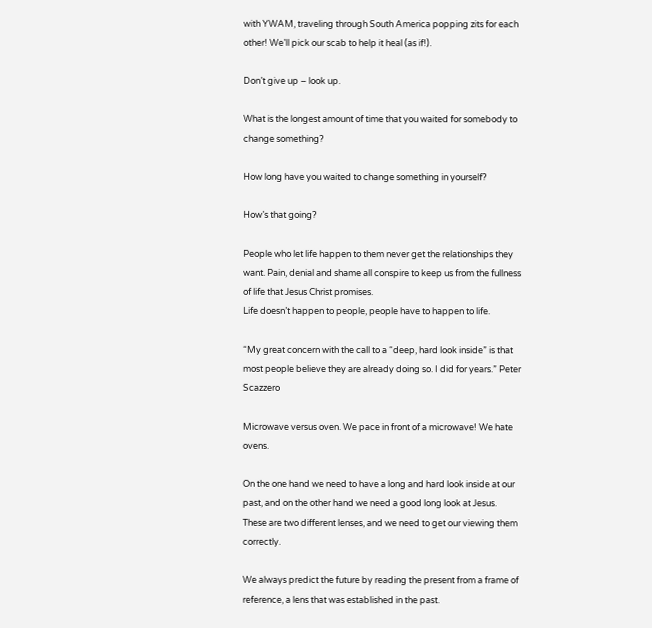with YWAM, traveling through South America popping zits for each other! We’ll pick our scab to help it heal (as if!).

Don’t give up – look up.

What is the longest amount of time that you waited for somebody to change something?

How long have you waited to change something in yourself?

How’s that going?

People who let life happen to them never get the relationships they want. Pain, denial and shame all conspire to keep us from the fullness of life that Jesus Christ promises.
Life doesn’t happen to people, people have to happen to life.

“My great concern with the call to a “deep, hard look inside” is that most people believe they are already doing so. I did for years.” Peter Scazzero

Microwave versus oven. We pace in front of a microwave! We hate ovens.

On the one hand we need to have a long and hard look inside at our past, and on the other hand we need a good long look at Jesus. These are two different lenses, and we need to get our viewing them correctly.

We always predict the future by reading the present from a frame of reference, a lens that was established in the past.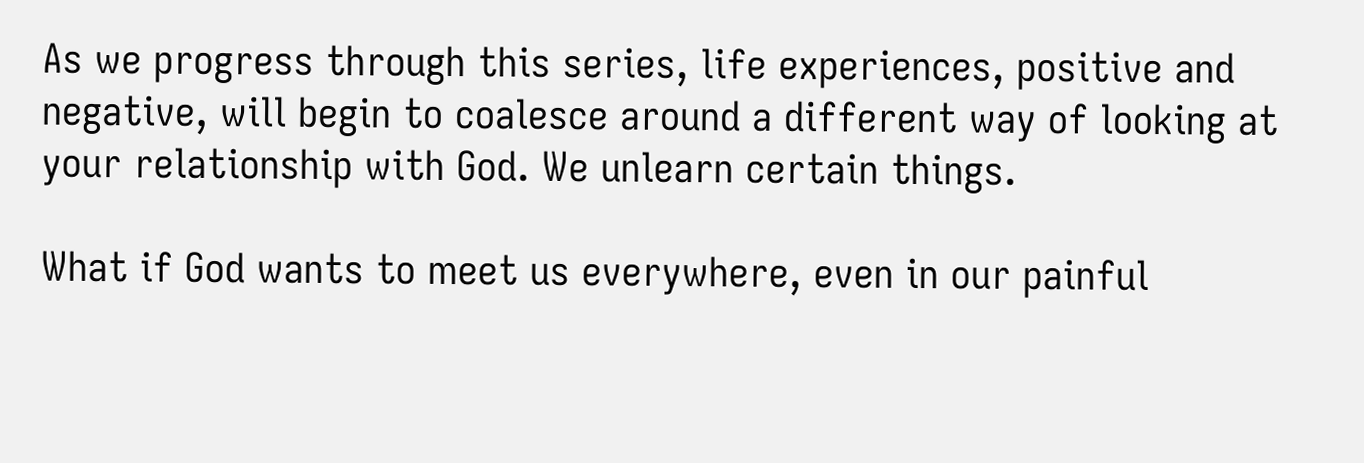As we progress through this series, life experiences, positive and negative, will begin to coalesce around a different way of looking at your relationship with God. We unlearn certain things.

What if God wants to meet us everywhere, even in our painful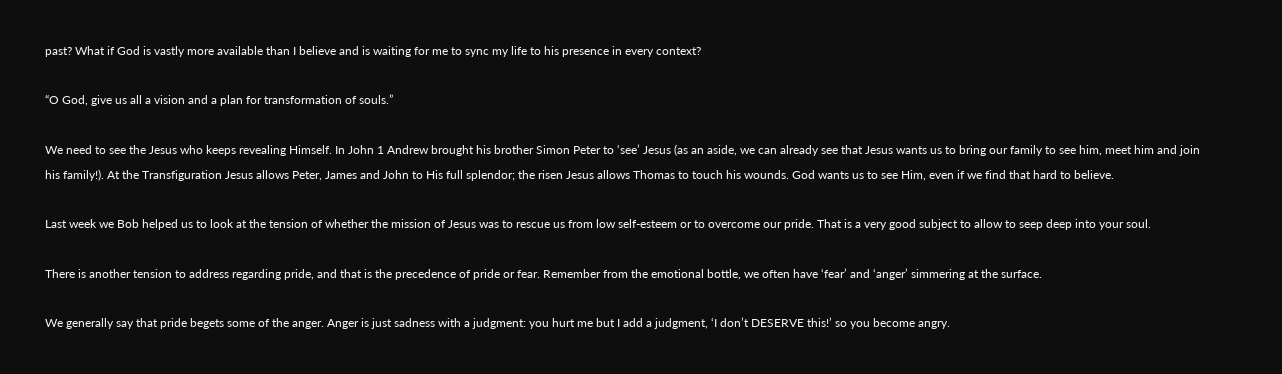past? What if God is vastly more available than I believe and is waiting for me to sync my life to his presence in every context?

“O God, give us all a vision and a plan for transformation of souls.”

We need to see the Jesus who keeps revealing Himself. In John 1 Andrew brought his brother Simon Peter to ‘see’ Jesus (as an aside, we can already see that Jesus wants us to bring our family to see him, meet him and join his family!). At the Transfiguration Jesus allows Peter, James and John to His full splendor; the risen Jesus allows Thomas to touch his wounds. God wants us to see Him, even if we find that hard to believe.

Last week we Bob helped us to look at the tension of whether the mission of Jesus was to rescue us from low self-esteem or to overcome our pride. That is a very good subject to allow to seep deep into your soul.

There is another tension to address regarding pride, and that is the precedence of pride or fear. Remember from the emotional bottle, we often have ‘fear’ and ‘anger’ simmering at the surface.

We generally say that pride begets some of the anger. Anger is just sadness with a judgment: you hurt me but I add a judgment, ‘I don’t DESERVE this!’ so you become angry.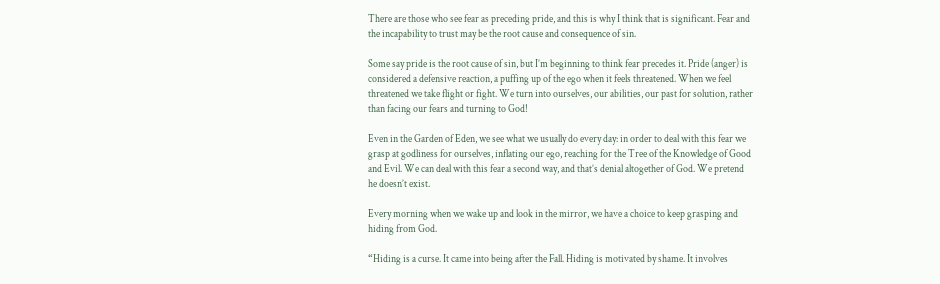There are those who see fear as preceding pride, and this is why I think that is significant. Fear and the incapability to trust may be the root cause and consequence of sin.

Some say pride is the root cause of sin, but I’m beginning to think fear precedes it. Pride (anger) is considered a defensive reaction, a puffing up of the ego when it feels threatened. When we feel threatened we take flight or fight. We turn into ourselves, our abilities, our past for solution, rather than facing our fears and turning to God!

Even in the Garden of Eden, we see what we usually do every day: in order to deal with this fear we grasp at godliness for ourselves, inflating our ego, reaching for the Tree of the Knowledge of Good and Evil. We can deal with this fear a second way, and that’s denial altogether of God. We pretend he doesn’t exist.

Every morning when we wake up and look in the mirror, we have a choice to keep grasping and hiding from God.

“Hiding is a curse. It came into being after the Fall. Hiding is motivated by shame. It involves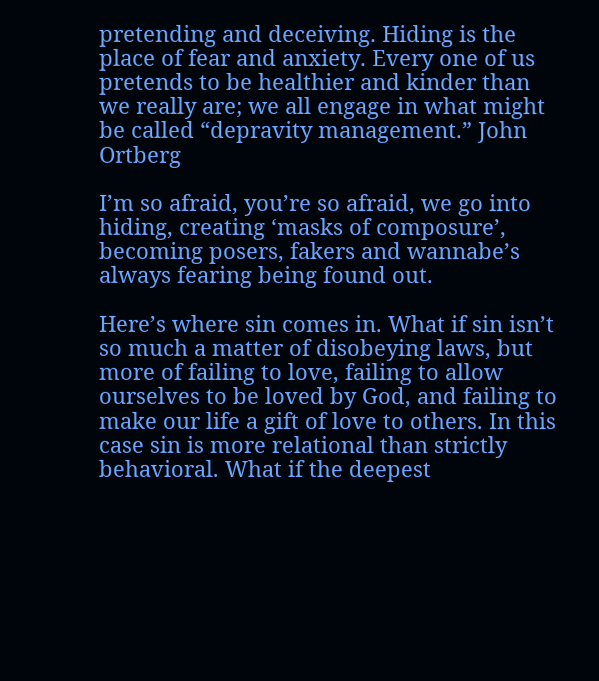pretending and deceiving. Hiding is the place of fear and anxiety. Every one of us pretends to be healthier and kinder than we really are; we all engage in what might be called “depravity management.” John Ortberg

I’m so afraid, you’re so afraid, we go into hiding, creating ‘masks of composure’, becoming posers, fakers and wannabe’s always fearing being found out.

Here’s where sin comes in. What if sin isn’t so much a matter of disobeying laws, but more of failing to love, failing to allow ourselves to be loved by God, and failing to make our life a gift of love to others. In this case sin is more relational than strictly behavioral. What if the deepest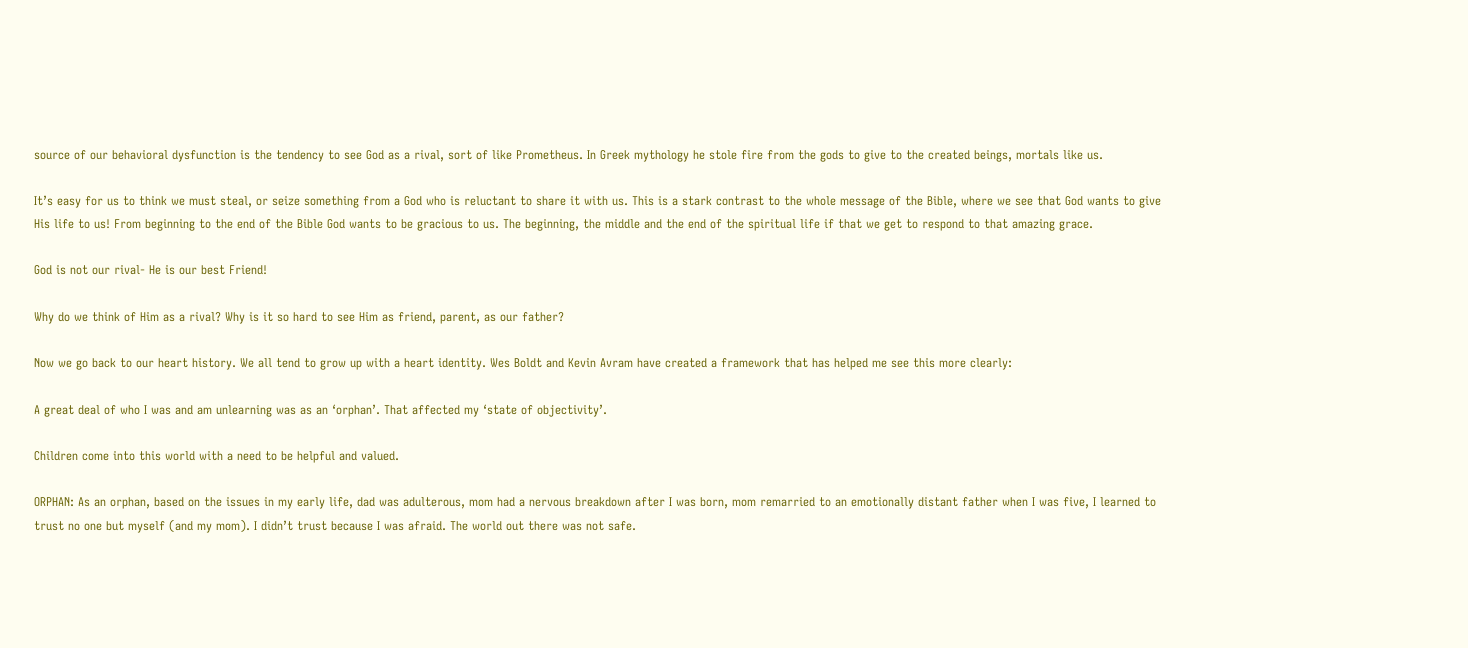source of our behavioral dysfunction is the tendency to see God as a rival, sort of like Prometheus. In Greek mythology he stole fire from the gods to give to the created beings, mortals like us.

It’s easy for us to think we must steal, or seize something from a God who is reluctant to share it with us. This is a stark contrast to the whole message of the Bible, where we see that God wants to give His life to us! From beginning to the end of the Bible God wants to be gracious to us. The beginning, the middle and the end of the spiritual life if that we get to respond to that amazing grace.

God is not our rival- He is our best Friend!

Why do we think of Him as a rival? Why is it so hard to see Him as friend, parent, as our father?

Now we go back to our heart history. We all tend to grow up with a heart identity. Wes Boldt and Kevin Avram have created a framework that has helped me see this more clearly:

A great deal of who I was and am unlearning was as an ‘orphan’. That affected my ‘state of objectivity’.

Children come into this world with a need to be helpful and valued.

ORPHAN: As an orphan, based on the issues in my early life, dad was adulterous, mom had a nervous breakdown after I was born, mom remarried to an emotionally distant father when I was five, I learned to trust no one but myself (and my mom). I didn’t trust because I was afraid. The world out there was not safe.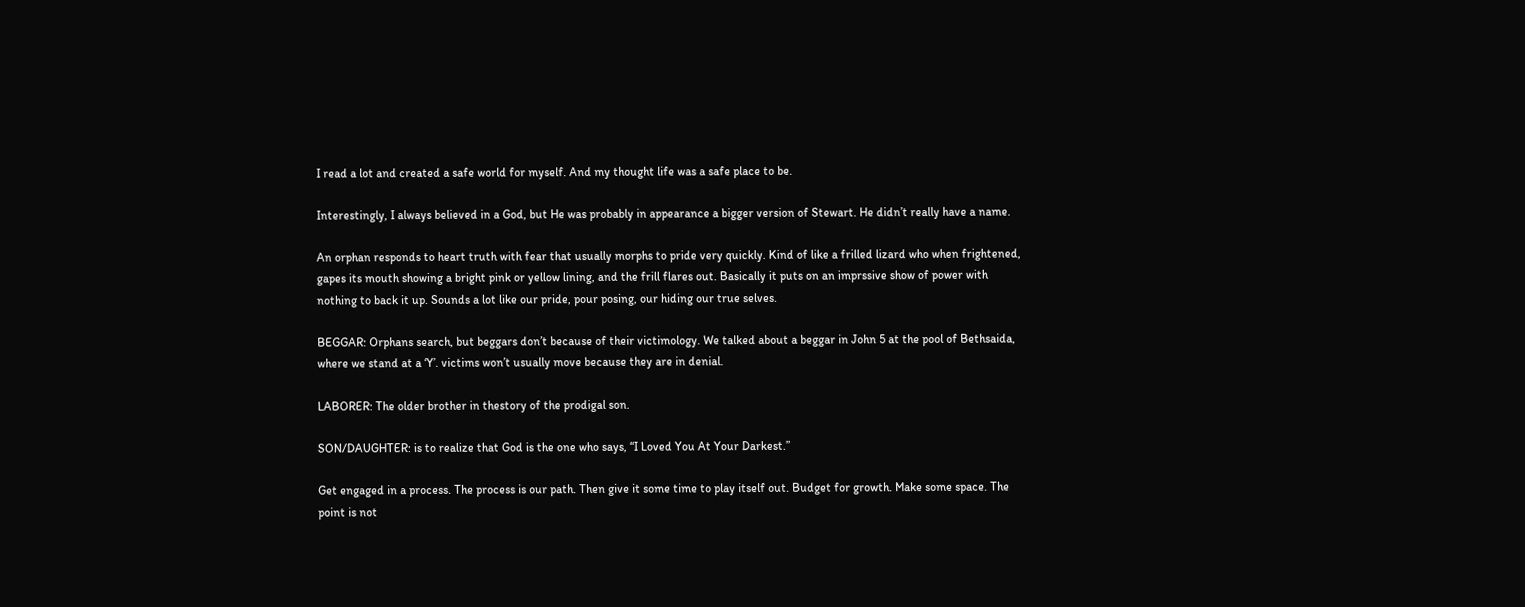I read a lot and created a safe world for myself. And my thought life was a safe place to be.

Interestingly, I always believed in a God, but He was probably in appearance a bigger version of Stewart. He didn’t really have a name.

An orphan responds to heart truth with fear that usually morphs to pride very quickly. Kind of like a frilled lizard who when frightened, gapes its mouth showing a bright pink or yellow lining, and the frill flares out. Basically it puts on an imprssive show of power with nothing to back it up. Sounds a lot like our pride, pour posing, our hiding our true selves.

BEGGAR: Orphans search, but beggars don’t because of their victimology. We talked about a beggar in John 5 at the pool of Bethsaida, where we stand at a ‘Y’. victims won’t usually move because they are in denial.

LABORER: The older brother in thestory of the prodigal son.

SON/DAUGHTER: is to realize that God is the one who says, “I Loved You At Your Darkest.”

Get engaged in a process. The process is our path. Then give it some time to play itself out. Budget for growth. Make some space. The point is not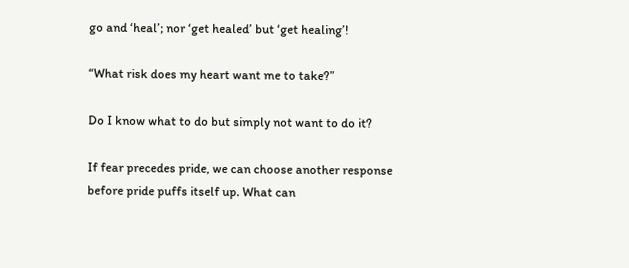go and ‘heal’; nor ‘get healed’ but ‘get healing’!

“What risk does my heart want me to take?”

Do I know what to do but simply not want to do it?

If fear precedes pride, we can choose another response before pride puffs itself up. What can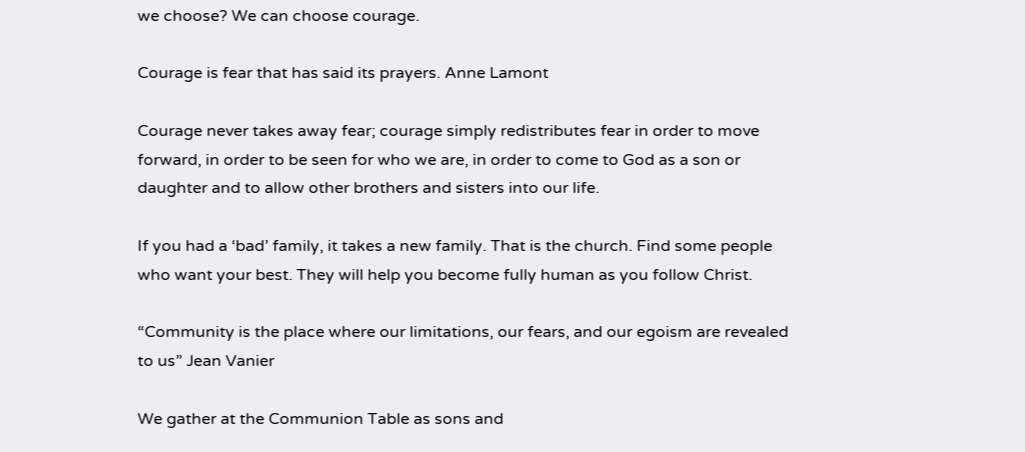we choose? We can choose courage.

Courage is fear that has said its prayers. Anne Lamont

Courage never takes away fear; courage simply redistributes fear in order to move forward, in order to be seen for who we are, in order to come to God as a son or daughter and to allow other brothers and sisters into our life.

If you had a ‘bad’ family, it takes a new family. That is the church. Find some people who want your best. They will help you become fully human as you follow Christ.

“Community is the place where our limitations, our fears, and our egoism are revealed to us” Jean Vanier

We gather at the Communion Table as sons and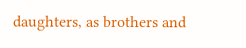daughters, as brothers and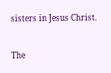sisters in Jesus Christ.


The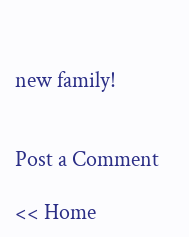new family!


Post a Comment

<< Home